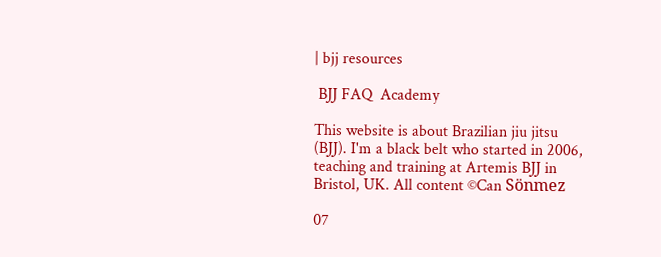| bjj resources

 BJJ FAQ  Academy

This website is about Brazilian jiu jitsu (BJJ). I'm a black belt who started in 2006, teaching and training at Artemis BJJ in Bristol, UK. All content ©Can Sönmez

07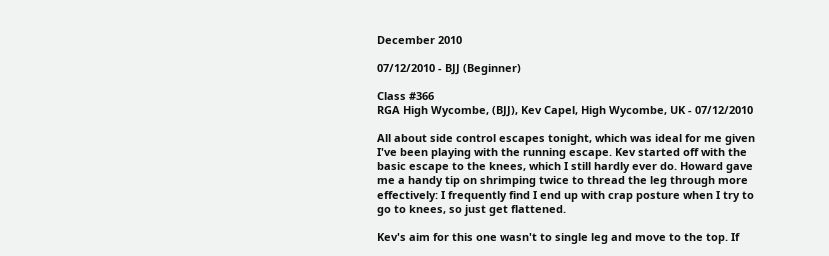December 2010

07/12/2010 - BJJ (Beginner)

Class #366
RGA High Wycombe, (BJJ), Kev Capel, High Wycombe, UK - 07/12/2010

All about side control escapes tonight, which was ideal for me given I've been playing with the running escape. Kev started off with the basic escape to the knees, which I still hardly ever do. Howard gave me a handy tip on shrimping twice to thread the leg through more effectively: I frequently find I end up with crap posture when I try to go to knees, so just get flattened.

Kev's aim for this one wasn't to single leg and move to the top. If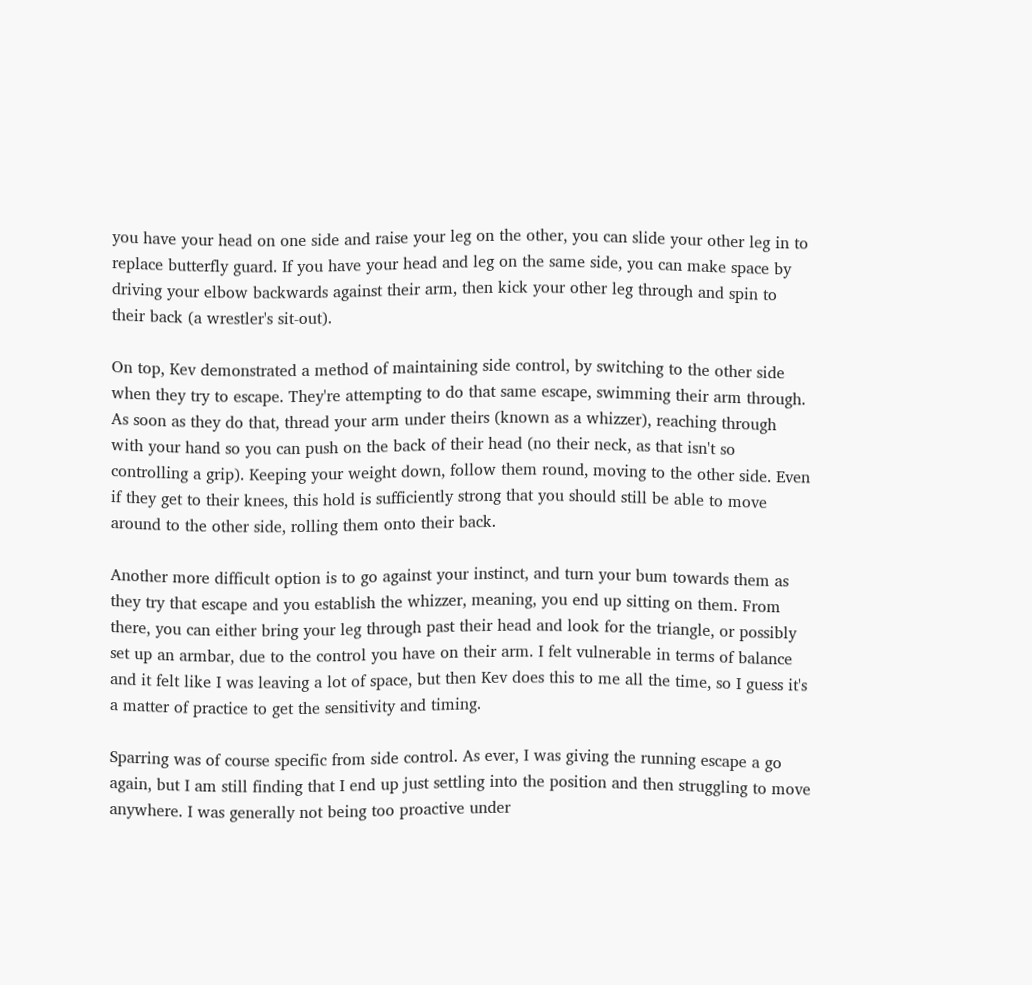you have your head on one side and raise your leg on the other, you can slide your other leg in to replace butterfly guard. If you have your head and leg on the same side, you can make space by driving your elbow backwards against their arm, then kick your other leg through and spin to their back (a wrestler's sit-out).

On top, Kev demonstrated a method of maintaining side control, by switching to the other side when they try to escape. They're attempting to do that same escape, swimming their arm through. As soon as they do that, thread your arm under theirs (known as a whizzer), reaching through with your hand so you can push on the back of their head (no their neck, as that isn't so controlling a grip). Keeping your weight down, follow them round, moving to the other side. Even if they get to their knees, this hold is sufficiently strong that you should still be able to move around to the other side, rolling them onto their back.

Another more difficult option is to go against your instinct, and turn your bum towards them as they try that escape and you establish the whizzer, meaning, you end up sitting on them. From there, you can either bring your leg through past their head and look for the triangle, or possibly set up an armbar, due to the control you have on their arm. I felt vulnerable in terms of balance and it felt like I was leaving a lot of space, but then Kev does this to me all the time, so I guess it's a matter of practice to get the sensitivity and timing.

Sparring was of course specific from side control. As ever, I was giving the running escape a go again, but I am still finding that I end up just settling into the position and then struggling to move anywhere. I was generally not being too proactive under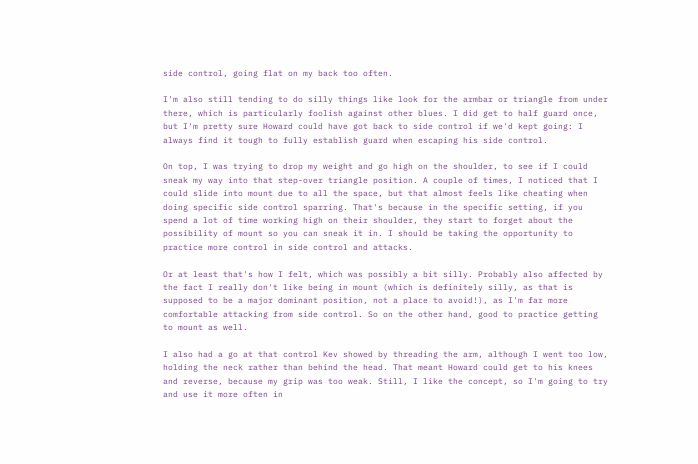side control, going flat on my back too often.

I'm also still tending to do silly things like look for the armbar or triangle from under there, which is particularly foolish against other blues. I did get to half guard once, but I'm pretty sure Howard could have got back to side control if we'd kept going: I always find it tough to fully establish guard when escaping his side control.

On top, I was trying to drop my weight and go high on the shoulder, to see if I could sneak my way into that step-over triangle position. A couple of times, I noticed that I could slide into mount due to all the space, but that almost feels like cheating when doing specific side control sparring. That's because in the specific setting, if you spend a lot of time working high on their shoulder, they start to forget about the possibility of mount so you can sneak it in. I should be taking the opportunity to practice more control in side control and attacks.

Or at least that's how I felt, which was possibly a bit silly. Probably also affected by the fact I really don't like being in mount (which is definitely silly, as that is supposed to be a major dominant position, not a place to avoid!), as I'm far more comfortable attacking from side control. So on the other hand, good to practice getting to mount as well.

I also had a go at that control Kev showed by threading the arm, although I went too low, holding the neck rather than behind the head. That meant Howard could get to his knees and reverse, because my grip was too weak. Still, I like the concept, so I'm going to try and use it more often in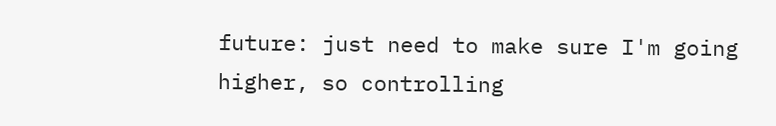future: just need to make sure I'm going higher, so controlling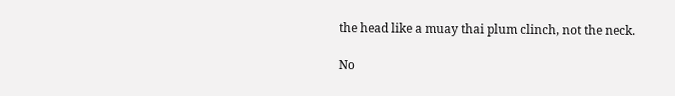the head like a muay thai plum clinch, not the neck.

No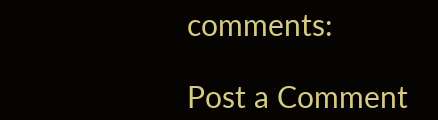comments:

Post a Comment